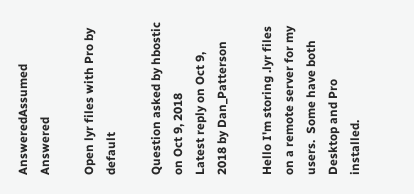AnsweredAssumed Answered

Open lyr files with Pro by default

Question asked by hbostic on Oct 9, 2018
Latest reply on Oct 9, 2018 by Dan_Patterson

Hello I'm storing .lyr files on a remote server for my users.  Some have both Desktop and Pro installed.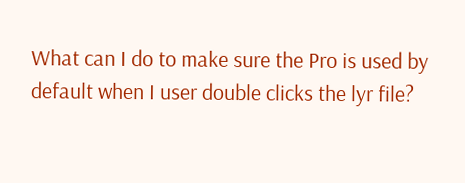What can I do to make sure the Pro is used by default when I user double clicks the lyr file?